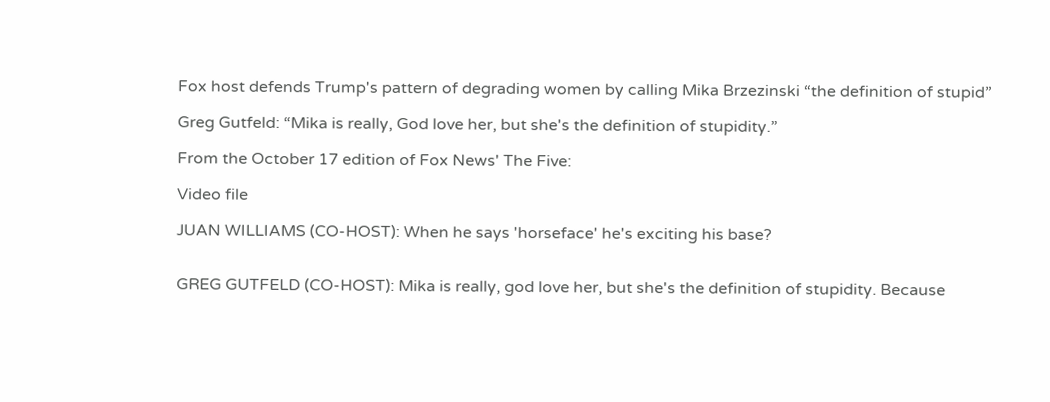Fox host defends Trump's pattern of degrading women by calling Mika Brzezinski “the definition of stupid”

Greg Gutfeld: “Mika is really, God love her, but she's the definition of stupidity.”

From the October 17 edition of Fox News' The Five:

Video file

JUAN WILLIAMS (CO-HOST): When he says 'horseface' he's exciting his base?


GREG GUTFELD (CO-HOST): Mika is really, god love her, but she's the definition of stupidity. Because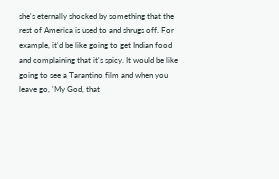she's eternally shocked by something that the rest of America is used to and shrugs off. For example, it'd be like going to get Indian food and complaining that it's spicy. It would be like going to see a Tarantino film and when you leave go, 'My God, that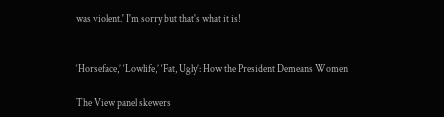was violent.' I'm sorry but that's what it is!


‘Horseface,’ ‘Lowlife,’ ‘Fat, Ugly’: How the President Demeans Women

The View panel skewers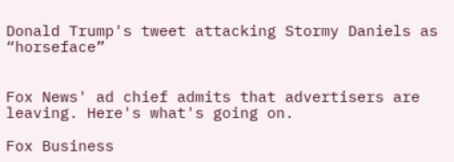Donald Trump's tweet attacking Stormy Daniels as “horseface”


Fox News' ad chief admits that advertisers are leaving. Here's what's going on.

Fox Business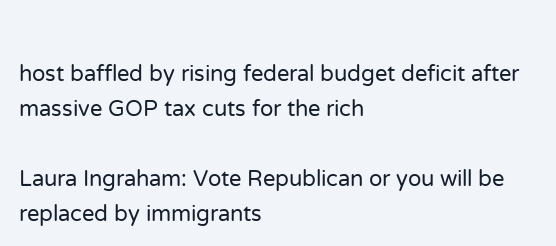host baffled by rising federal budget deficit after massive GOP tax cuts for the rich

Laura Ingraham: Vote Republican or you will be replaced by immigrants